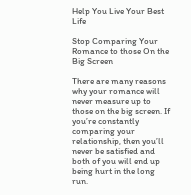Help You Live Your Best Life

Stop Comparing Your Romance to those On the Big Screen

There are many reasons why your romance will never measure up to those on the big screen. If you’re constantly comparing your relationship, then you’ll never be satisfied and both of you will end up being hurt in the long run.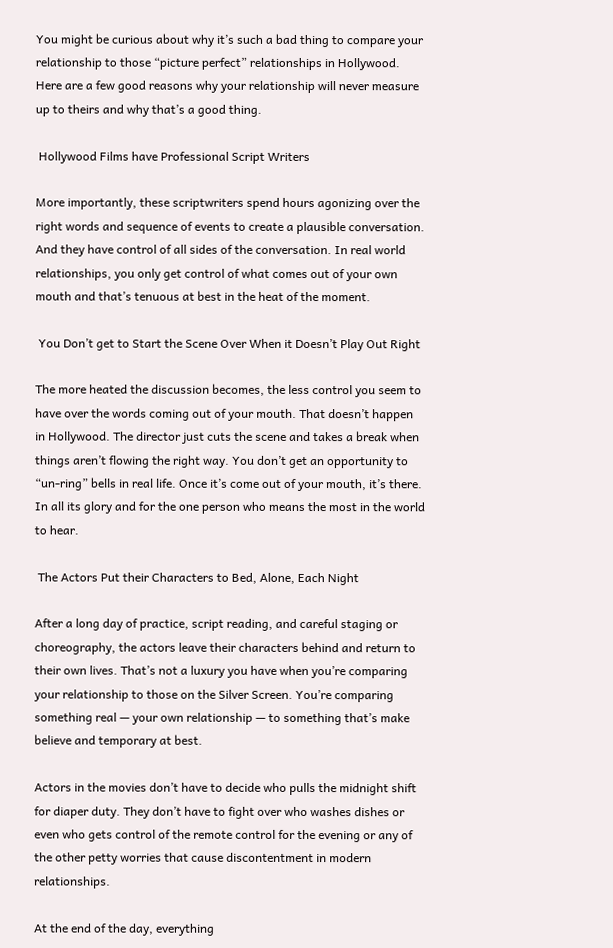You might be curious about why it’s such a bad thing to compare your relationship to those “picture perfect” relationships in Hollywood. Here are a few good reasons why your relationship will never measure up to theirs and why that’s a good thing.

 Hollywood Films have Professional Script Writers

More importantly, these scriptwriters spend hours agonizing over the right words and sequence of events to create a plausible conversation. And they have control of all sides of the conversation. In real world relationships, you only get control of what comes out of your own mouth and that’s tenuous at best in the heat of the moment.

 You Don’t get to Start the Scene Over When it Doesn’t Play Out Right

The more heated the discussion becomes, the less control you seem to have over the words coming out of your mouth. That doesn’t happen in Hollywood. The director just cuts the scene and takes a break when things aren’t flowing the right way. You don’t get an opportunity to “un-ring” bells in real life. Once it’s come out of your mouth, it’s there. In all its glory and for the one person who means the most in the world to hear.

 The Actors Put their Characters to Bed, Alone, Each Night

After a long day of practice, script reading, and careful staging or choreography, the actors leave their characters behind and return to their own lives. That’s not a luxury you have when you’re comparing your relationship to those on the Silver Screen. You’re comparing something real — your own relationship — to something that’s make believe and temporary at best.

Actors in the movies don’t have to decide who pulls the midnight shift for diaper duty. They don’t have to fight over who washes dishes or even who gets control of the remote control for the evening or any of the other petty worries that cause discontentment in modern relationships.

At the end of the day, everything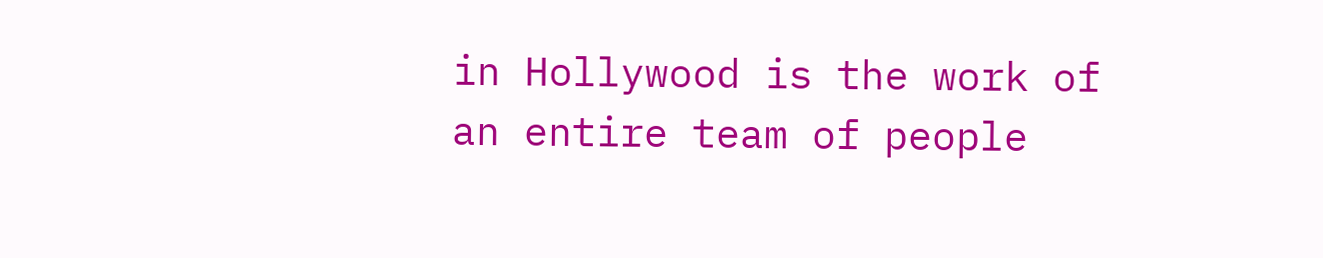in Hollywood is the work of an entire team of people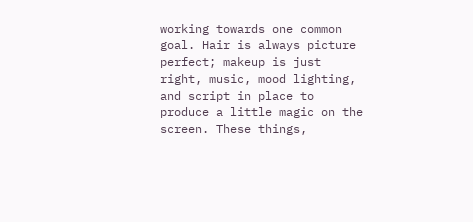working towards one common goal. Hair is always picture perfect; makeup is just right, music, mood lighting, and script in place to produce a little magic on the screen. These things,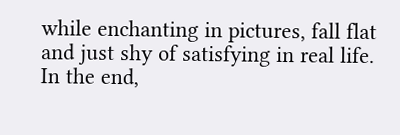while enchanting in pictures, fall flat and just shy of satisfying in real life. In the end,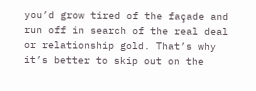you’d grow tired of the façade and run off in search of the real deal or relationship gold. That’s why it’s better to skip out on the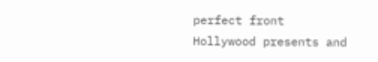perfect front Hollywood presents and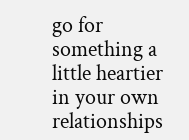go for something a little heartier in your own relationships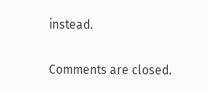instead.


Comments are closed.